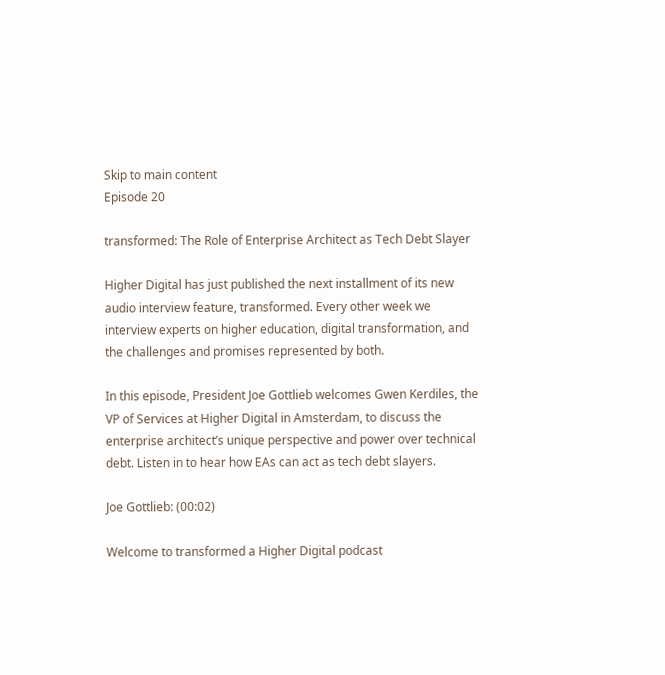Skip to main content
Episode 20

transformed: The Role of Enterprise Architect as Tech Debt Slayer

Higher Digital has just published the next installment of its new audio interview feature, transformed. Every other week we interview experts on higher education, digital transformation, and the challenges and promises represented by both.

In this episode, President Joe Gottlieb welcomes Gwen Kerdiles, the VP of Services at Higher Digital in Amsterdam, to discuss the enterprise architect’s unique perspective and power over technical debt. Listen in to hear how EAs can act as tech debt slayers.

Joe Gottlieb: (00:02)

Welcome to transformed a Higher Digital podcast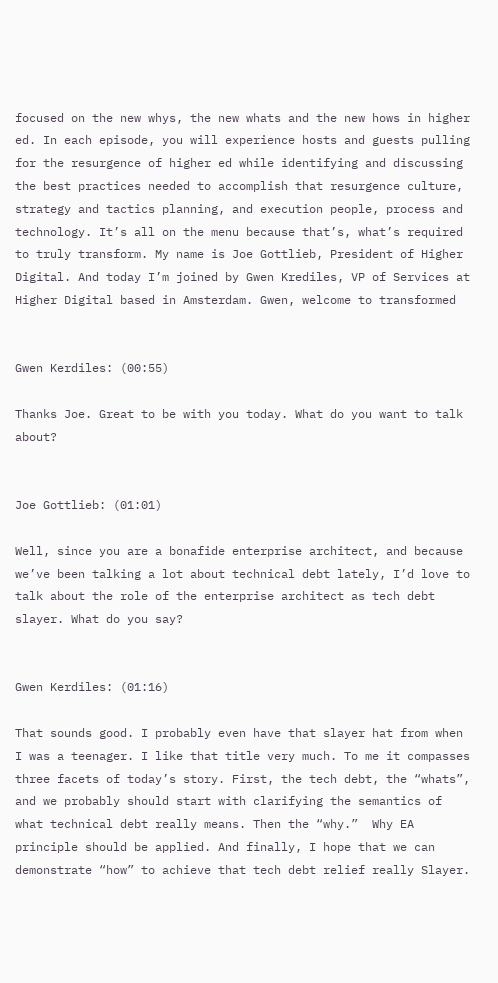focused on the new whys, the new whats and the new hows in higher ed. In each episode, you will experience hosts and guests pulling for the resurgence of higher ed while identifying and discussing the best practices needed to accomplish that resurgence culture, strategy and tactics planning, and execution people, process and technology. It’s all on the menu because that’s, what’s required to truly transform. My name is Joe Gottlieb, President of Higher Digital. And today I’m joined by Gwen Krediles, VP of Services at Higher Digital based in Amsterdam. Gwen, welcome to transformed


Gwen Kerdiles: (00:55)

Thanks Joe. Great to be with you today. What do you want to talk about?


Joe Gottlieb: (01:01)

Well, since you are a bonafide enterprise architect, and because we’ve been talking a lot about technical debt lately, I’d love to talk about the role of the enterprise architect as tech debt slayer. What do you say?


Gwen Kerdiles: (01:16)

That sounds good. I probably even have that slayer hat from when I was a teenager. I like that title very much. To me it compasses three facets of today’s story. First, the tech debt, the “whats”, and we probably should start with clarifying the semantics of what technical debt really means. Then the “why.”  Why EA principle should be applied. And finally, I hope that we can demonstrate “how” to achieve that tech debt relief really Slayer.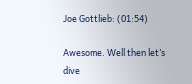Joe Gottlieb: (01:54)

Awesome. Well then let’s dive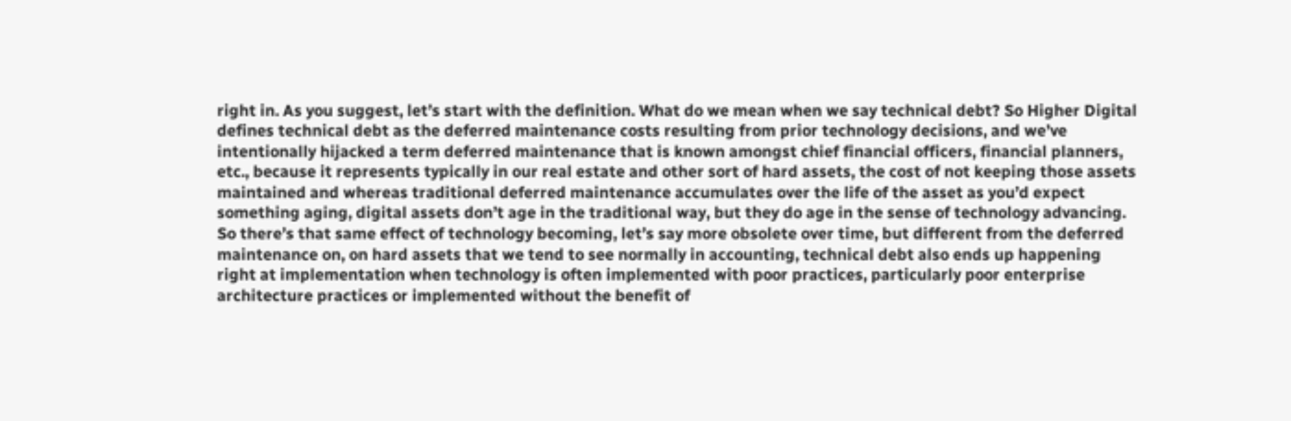right in. As you suggest, let’s start with the definition. What do we mean when we say technical debt? So Higher Digital defines technical debt as the deferred maintenance costs resulting from prior technology decisions, and we’ve intentionally hijacked a term deferred maintenance that is known amongst chief financial officers, financial planners, etc., because it represents typically in our real estate and other sort of hard assets, the cost of not keeping those assets maintained and whereas traditional deferred maintenance accumulates over the life of the asset as you’d expect something aging, digital assets don’t age in the traditional way, but they do age in the sense of technology advancing. So there’s that same effect of technology becoming, let’s say more obsolete over time, but different from the deferred maintenance on, on hard assets that we tend to see normally in accounting, technical debt also ends up happening right at implementation when technology is often implemented with poor practices, particularly poor enterprise architecture practices or implemented without the benefit of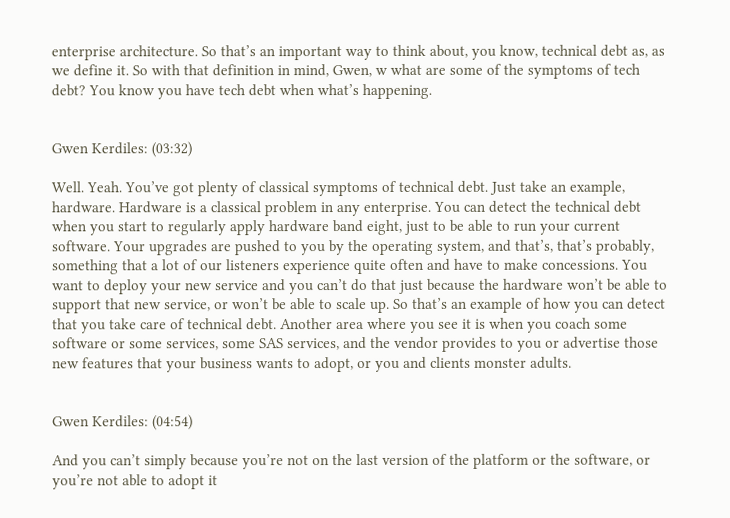enterprise architecture. So that’s an important way to think about, you know, technical debt as, as we define it. So with that definition in mind, Gwen, w what are some of the symptoms of tech debt? You know you have tech debt when what’s happening.


Gwen Kerdiles: (03:32)

Well. Yeah. You’ve got plenty of classical symptoms of technical debt. Just take an example, hardware. Hardware is a classical problem in any enterprise. You can detect the technical debt when you start to regularly apply hardware band eight, just to be able to run your current software. Your upgrades are pushed to you by the operating system, and that’s, that’s probably, something that a lot of our listeners experience quite often and have to make concessions. You want to deploy your new service and you can’t do that just because the hardware won’t be able to support that new service, or won’t be able to scale up. So that’s an example of how you can detect that you take care of technical debt. Another area where you see it is when you coach some software or some services, some SAS services, and the vendor provides to you or advertise those new features that your business wants to adopt, or you and clients monster adults.


Gwen Kerdiles: (04:54)

And you can’t simply because you’re not on the last version of the platform or the software, or you’re not able to adopt it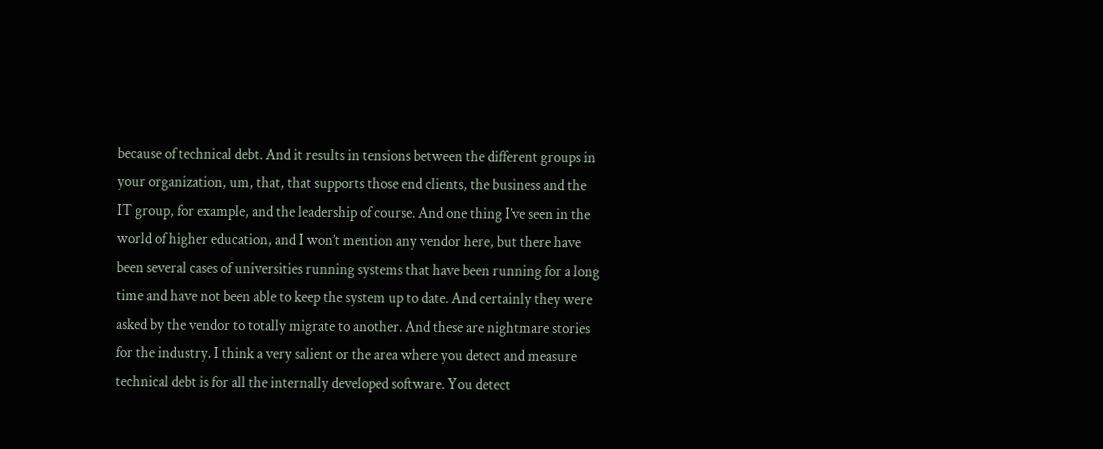because of technical debt. And it results in tensions between the different groups in your organization, um, that, that supports those end clients, the business and the IT group, for example, and the leadership of course. And one thing I’ve seen in the world of higher education, and I won’t mention any vendor here, but there have been several cases of universities running systems that have been running for a long time and have not been able to keep the system up to date. And certainly they were asked by the vendor to totally migrate to another. And these are nightmare stories for the industry. I think a very salient or the area where you detect and measure technical debt is for all the internally developed software. You detect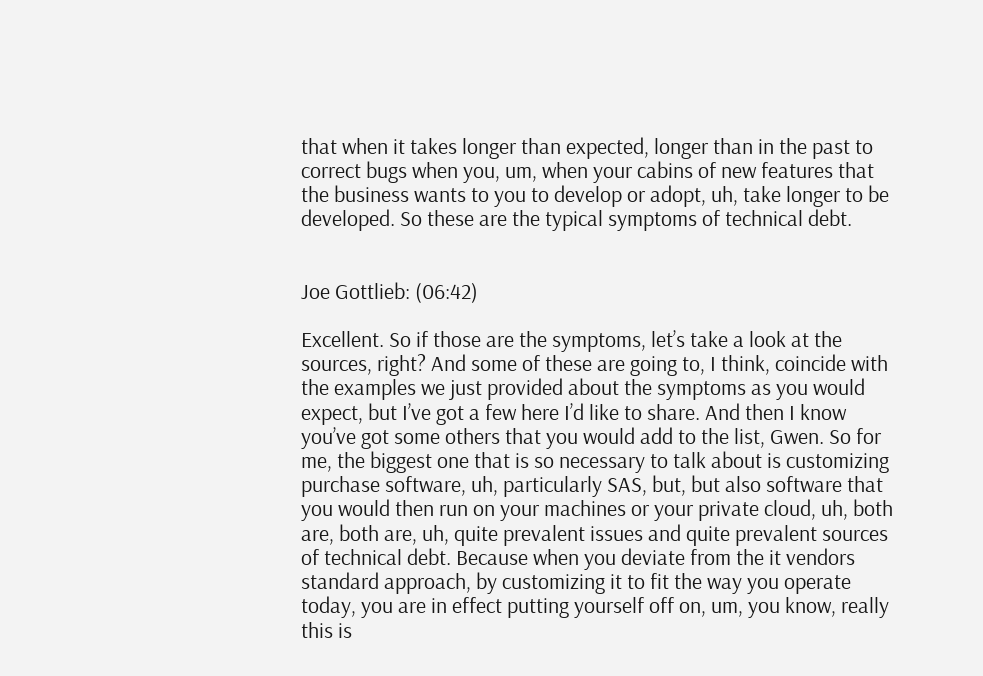that when it takes longer than expected, longer than in the past to correct bugs when you, um, when your cabins of new features that the business wants to you to develop or adopt, uh, take longer to be developed. So these are the typical symptoms of technical debt.


Joe Gottlieb: (06:42)

Excellent. So if those are the symptoms, let’s take a look at the sources, right? And some of these are going to, I think, coincide with the examples we just provided about the symptoms as you would expect, but I’ve got a few here I’d like to share. And then I know you’ve got some others that you would add to the list, Gwen. So for me, the biggest one that is so necessary to talk about is customizing purchase software, uh, particularly SAS, but, but also software that you would then run on your machines or your private cloud, uh, both are, both are, uh, quite prevalent issues and quite prevalent sources of technical debt. Because when you deviate from the it vendors standard approach, by customizing it to fit the way you operate today, you are in effect putting yourself off on, um, you know, really this is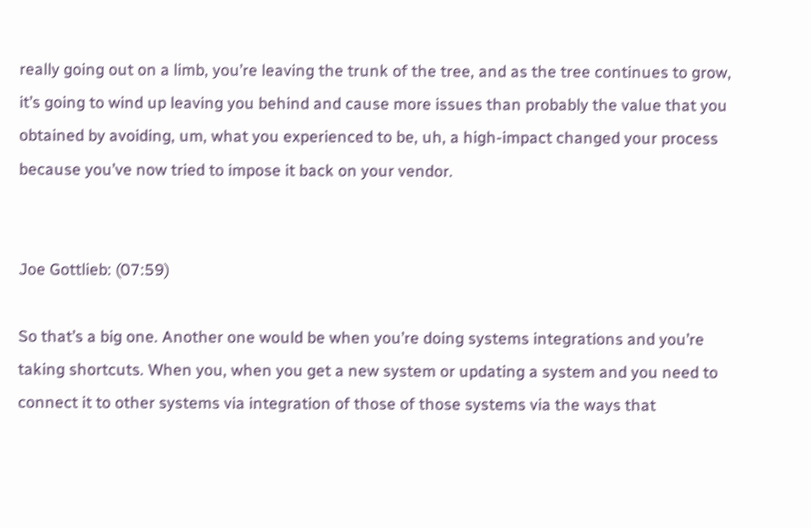really going out on a limb, you’re leaving the trunk of the tree, and as the tree continues to grow, it’s going to wind up leaving you behind and cause more issues than probably the value that you obtained by avoiding, um, what you experienced to be, uh, a high-impact changed your process because you’ve now tried to impose it back on your vendor.


Joe Gottlieb: (07:59)

So that’s a big one. Another one would be when you’re doing systems integrations and you’re taking shortcuts. When you, when you get a new system or updating a system and you need to connect it to other systems via integration of those of those systems via the ways that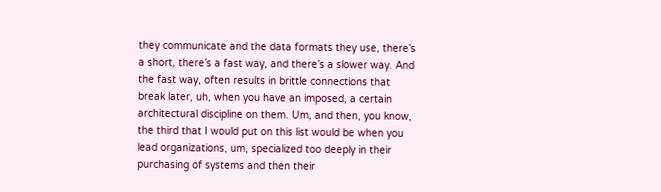they communicate and the data formats they use, there’s a short, there’s a fast way, and there’s a slower way. And the fast way, often results in brittle connections that break later, uh, when you have an imposed, a certain architectural discipline on them. Um, and then, you know, the third that I would put on this list would be when you lead organizations, um, specialized too deeply in their purchasing of systems and then their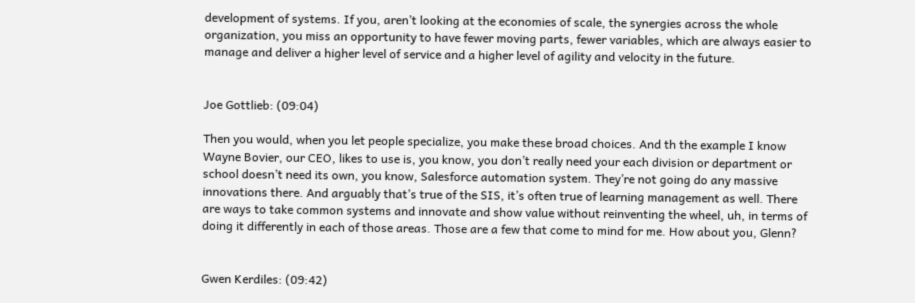development of systems. If you, aren’t looking at the economies of scale, the synergies across the whole organization, you miss an opportunity to have fewer moving parts, fewer variables, which are always easier to manage and deliver a higher level of service and a higher level of agility and velocity in the future.


Joe Gottlieb: (09:04)

Then you would, when you let people specialize, you make these broad choices. And th the example I know Wayne Bovier, our CEO, likes to use is, you know, you don’t really need your each division or department or school doesn’t need its own, you know, Salesforce automation system. They’re not going do any massive innovations there. And arguably that’s true of the SIS, it’s often true of learning management as well. There are ways to take common systems and innovate and show value without reinventing the wheel, uh, in terms of doing it differently in each of those areas. Those are a few that come to mind for me. How about you, Glenn?


Gwen Kerdiles: (09:42)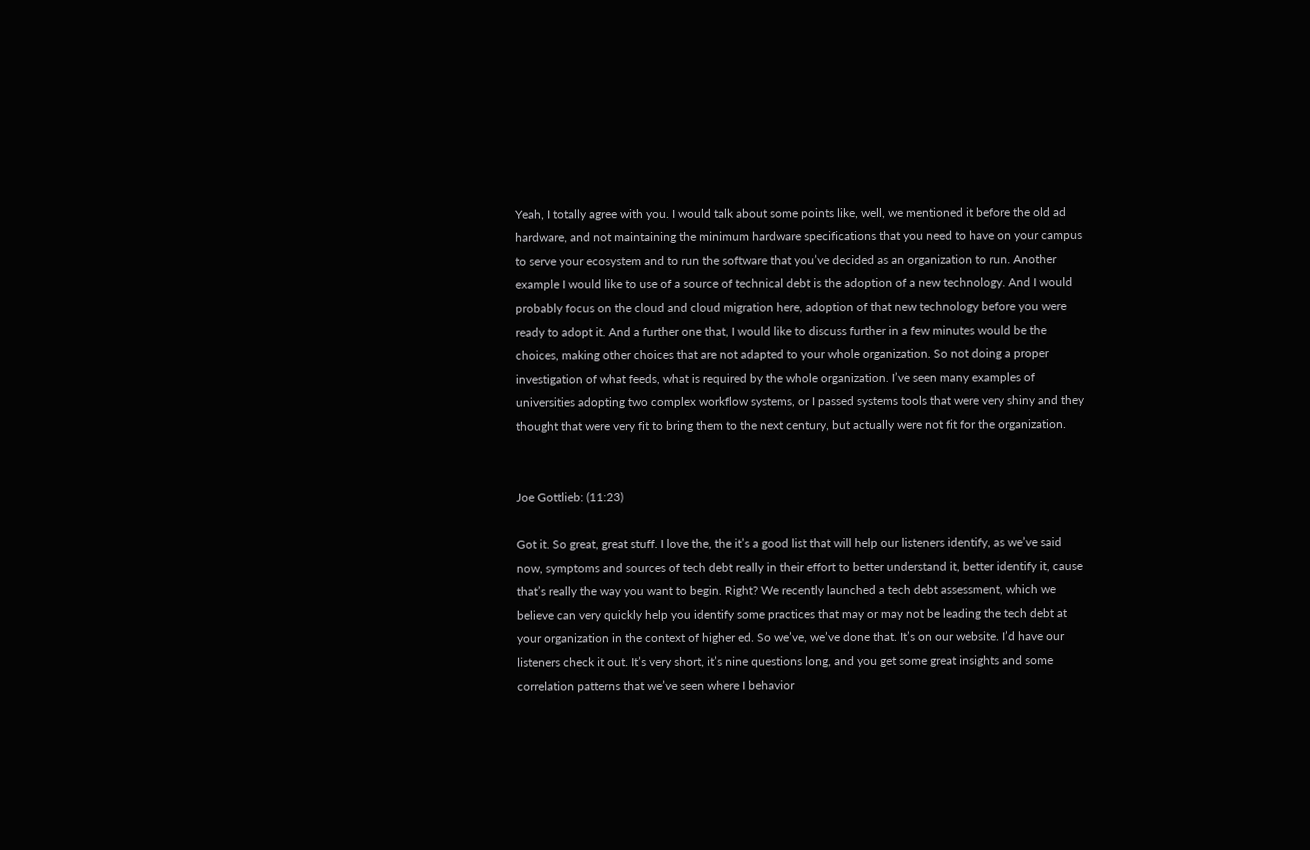Yeah, I totally agree with you. I would talk about some points like, well, we mentioned it before the old ad hardware, and not maintaining the minimum hardware specifications that you need to have on your campus to serve your ecosystem and to run the software that you’ve decided as an organization to run. Another example I would like to use of a source of technical debt is the adoption of a new technology. And I would probably focus on the cloud and cloud migration here, adoption of that new technology before you were ready to adopt it. And a further one that, I would like to discuss further in a few minutes would be the choices, making other choices that are not adapted to your whole organization. So not doing a proper investigation of what feeds, what is required by the whole organization. I’ve seen many examples of universities adopting two complex workflow systems, or I passed systems tools that were very shiny and they thought that were very fit to bring them to the next century, but actually were not fit for the organization.


Joe Gottlieb: (11:23)

Got it. So great, great stuff. I love the, the it’s a good list that will help our listeners identify, as we’ve said now, symptoms and sources of tech debt really in their effort to better understand it, better identify it, cause that’s really the way you want to begin. Right? We recently launched a tech debt assessment, which we believe can very quickly help you identify some practices that may or may not be leading the tech debt at your organization in the context of higher ed. So we’ve, we’ve done that. It’s on our website. I’d have our listeners check it out. It’s very short, it’s nine questions long, and you get some great insights and some correlation patterns that we’ve seen where I behavior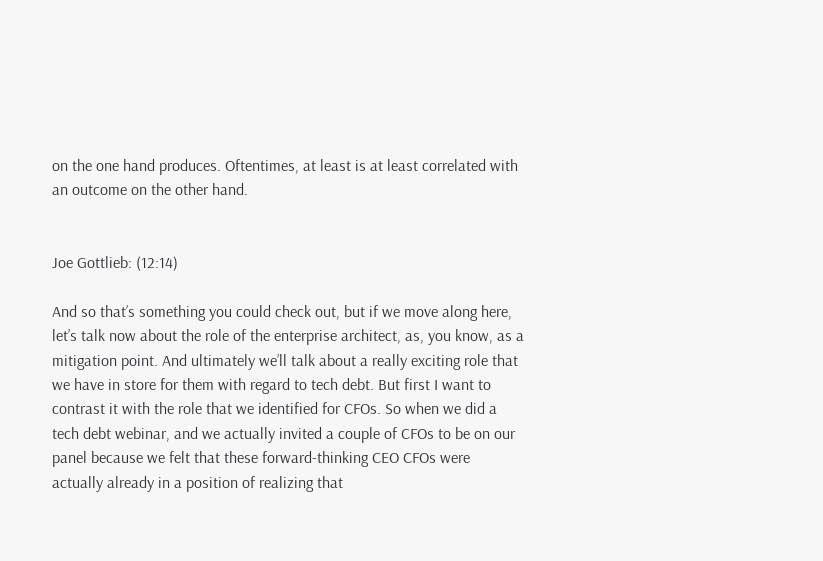on the one hand produces. Oftentimes, at least is at least correlated with an outcome on the other hand.


Joe Gottlieb: (12:14)

And so that’s something you could check out, but if we move along here, let’s talk now about the role of the enterprise architect, as, you know, as a mitigation point. And ultimately we’ll talk about a really exciting role that we have in store for them with regard to tech debt. But first I want to contrast it with the role that we identified for CFOs. So when we did a tech debt webinar, and we actually invited a couple of CFOs to be on our panel because we felt that these forward-thinking CEO CFOs were actually already in a position of realizing that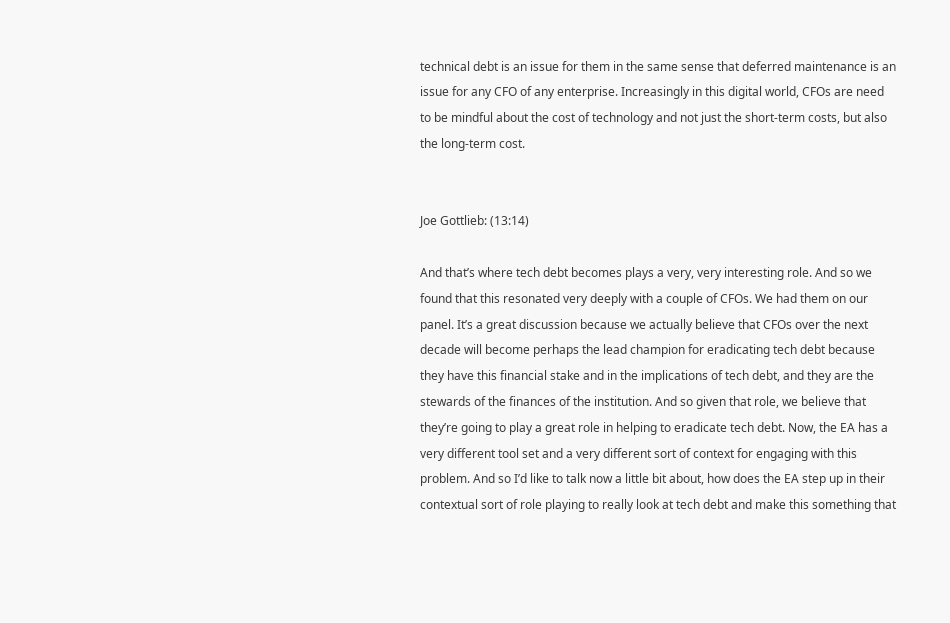technical debt is an issue for them in the same sense that deferred maintenance is an issue for any CFO of any enterprise. Increasingly in this digital world, CFOs are need to be mindful about the cost of technology and not just the short-term costs, but also the long-term cost.


Joe Gottlieb: (13:14)

And that’s where tech debt becomes plays a very, very interesting role. And so we found that this resonated very deeply with a couple of CFOs. We had them on our panel. It’s a great discussion because we actually believe that CFOs over the next decade will become perhaps the lead champion for eradicating tech debt because they have this financial stake and in the implications of tech debt, and they are the stewards of the finances of the institution. And so given that role, we believe that they’re going to play a great role in helping to eradicate tech debt. Now, the EA has a very different tool set and a very different sort of context for engaging with this problem. And so I’d like to talk now a little bit about, how does the EA step up in their contextual sort of role playing to really look at tech debt and make this something that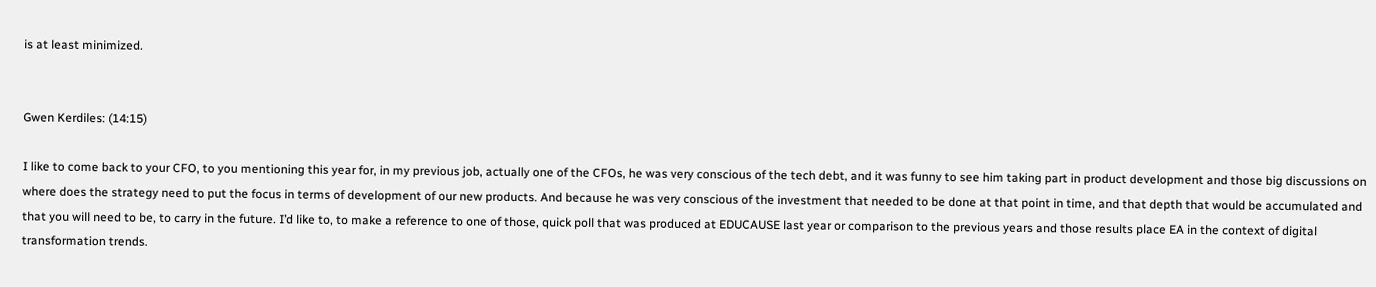is at least minimized.


Gwen Kerdiles: (14:15)

I like to come back to your CFO, to you mentioning this year for, in my previous job, actually one of the CFOs, he was very conscious of the tech debt, and it was funny to see him taking part in product development and those big discussions on where does the strategy need to put the focus in terms of development of our new products. And because he was very conscious of the investment that needed to be done at that point in time, and that depth that would be accumulated and that you will need to be, to carry in the future. I’d like to, to make a reference to one of those, quick poll that was produced at EDUCAUSE last year or comparison to the previous years and those results place EA in the context of digital transformation trends.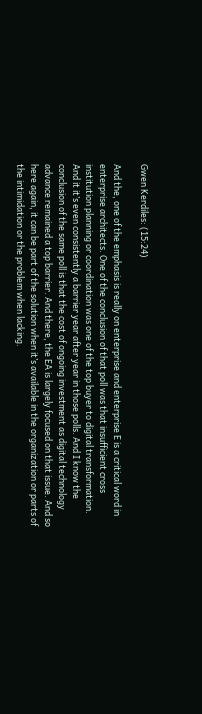Gwen Kerdiles: (15:24)

And the, one of the emphasis is really on enterprise and enterprise E is a critical word in enterprise architects. One of the conclusion of that poll was that insufficient cross institution planning or coordination was one of the top buyer to digital transformation. And it it’s even consistently a barrier year after year in those polls. And I know the conclusion of the same poll is that the cost of ongoing investment as digital technology advance remained a top barrier. And there, the EA is largely focused on that issue. And so here again, it can be part of the solution when it’s available in the organization or parts of the intimidation or the problem when lacking.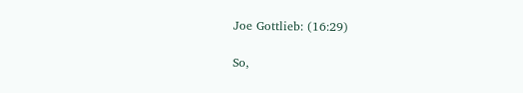Joe Gottlieb: (16:29)

So,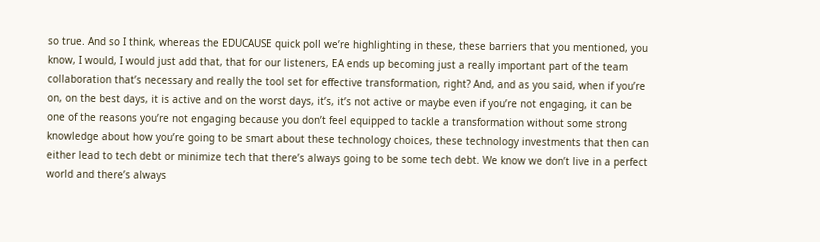so true. And so I think, whereas the EDUCAUSE quick poll we’re highlighting in these, these barriers that you mentioned, you know, I would, I would just add that, that for our listeners, EA ends up becoming just a really important part of the team collaboration that’s necessary and really the tool set for effective transformation, right? And, and as you said, when if you’re on, on the best days, it is active and on the worst days, it’s, it’s not active or maybe even if you’re not engaging, it can be one of the reasons you’re not engaging because you don’t feel equipped to tackle a transformation without some strong knowledge about how you’re going to be smart about these technology choices, these technology investments that then can either lead to tech debt or minimize tech that there’s always going to be some tech debt. We know we don’t live in a perfect world and there’s always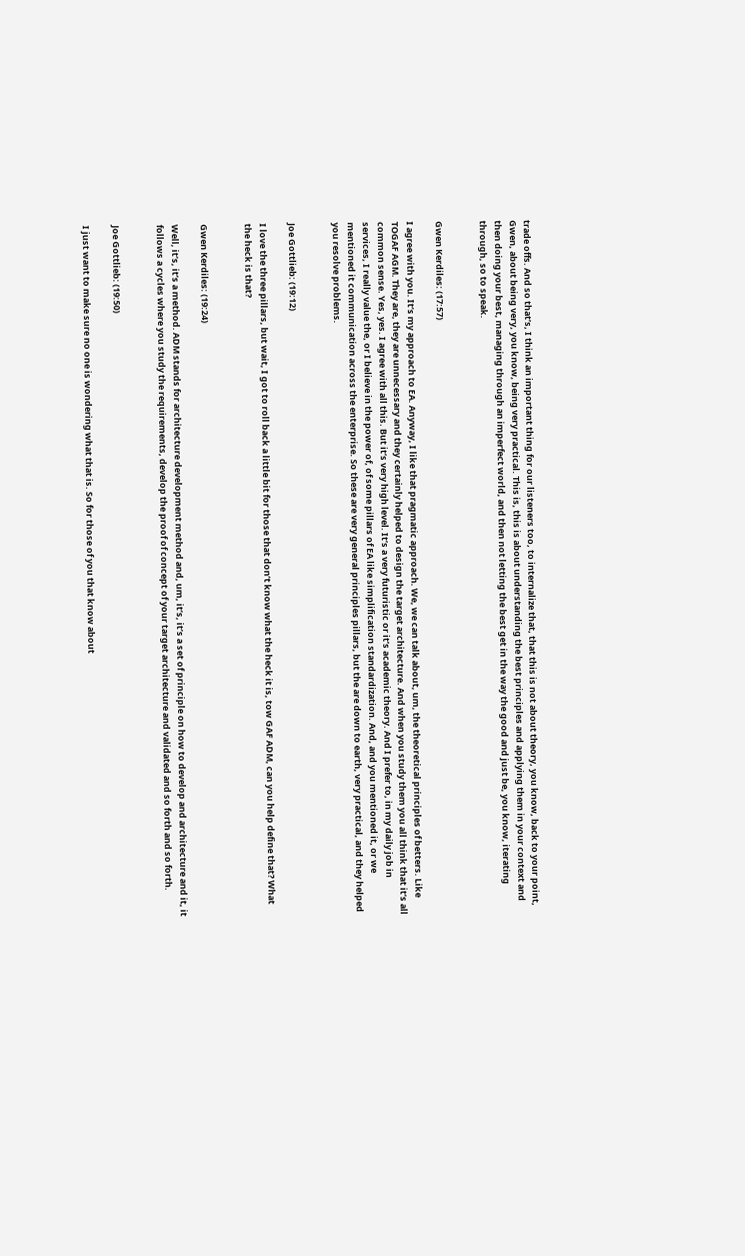trade offs. And so that’s, I think an important thing for our listeners too, to internalize that, that this is not about theory, you know, back to your point, Gwen, about being very, you know, being very practical. This is, this is about understanding the best principles and applying them in your context and then doing your best, managing through an imperfect world, and then not letting the best get in the way the good and just be, you know, iterating through, so to speak.


Gwen Kerdiles: (17:57)

I agree with you. It’s my approach to EA. Anyway, I like that pragmatic approach. We, we can talk about, um, the theoretical principles of betters. Like TOGAF AGM. They are, they are unnecessary and they certainly helped to design the target architecture. And when you study them you all think that it’s all common sense. Yes, yes. I agree with all this. But it’s very high level. It’s a very futuristic or it’s academic theory. And I prefer to, in my daily job in services, I really value the, or I believe in the power of, of some pillars of EA like simplification standardization. And, and you mentioned it, or we mentioned it communication across the enterprise. So these are very general principles pillars, but the are down to earth, very practical, and they helped you resolve problems.


Joe Gottlieb: (19:12)

I love the three pillars, but wait, I got to roll back a little bit for those that don’t know what the heck it is, tow GAF ADM, can you help define that? What the heck is that?


Gwen Kerdiles: (19:24)

Well, it’s, it’s a method. ADM stands for architecture development method and, um, it’s, it’s a set of principle on how to develop and architecture and it, it follows a cycles where you study the requirements, develop the proof of concept of your target architecture and validated and so forth and so forth.


Joe Gottlieb: (19:50)

I just want to make sure no one is wondering what that is. So for those of you that know about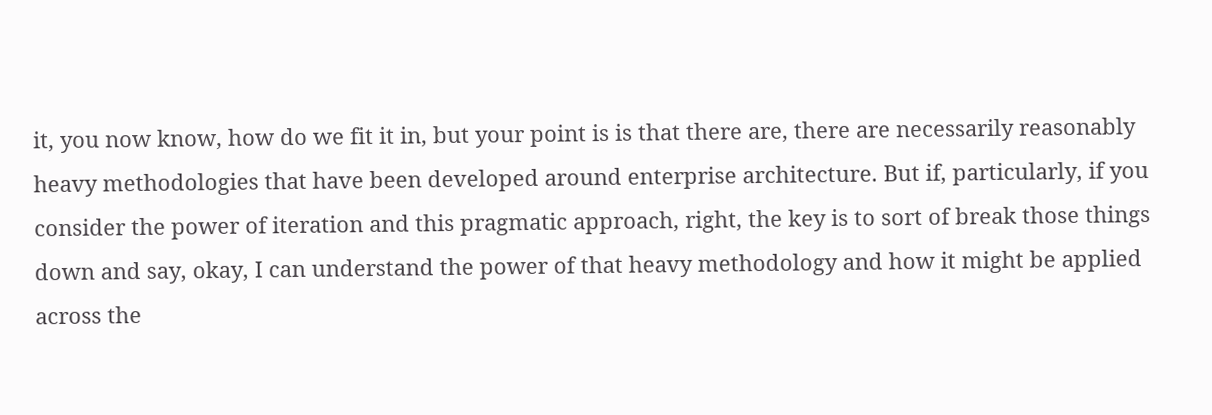it, you now know, how do we fit it in, but your point is is that there are, there are necessarily reasonably heavy methodologies that have been developed around enterprise architecture. But if, particularly, if you consider the power of iteration and this pragmatic approach, right, the key is to sort of break those things down and say, okay, I can understand the power of that heavy methodology and how it might be applied across the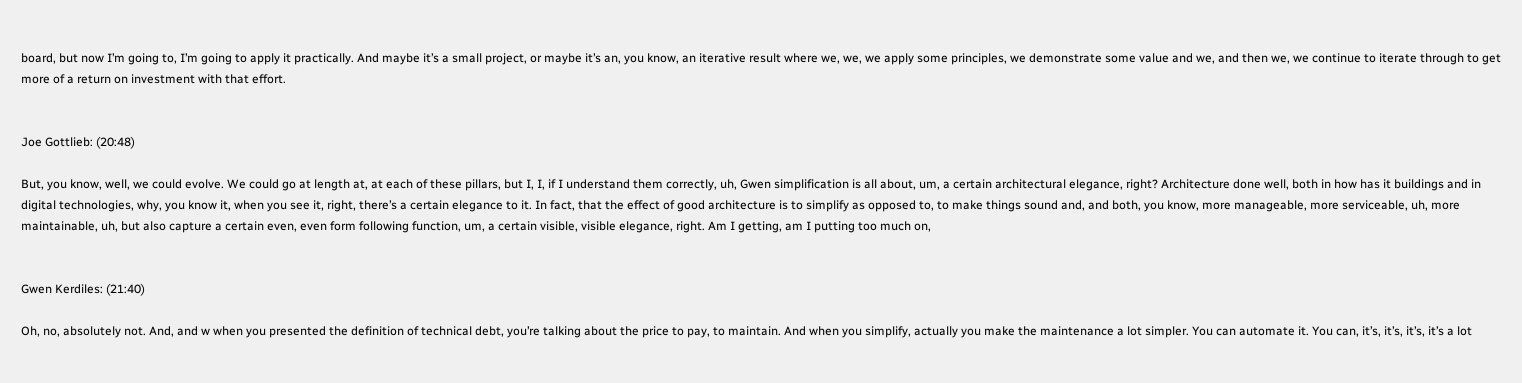board, but now I’m going to, I’m going to apply it practically. And maybe it’s a small project, or maybe it’s an, you know, an iterative result where we, we, we apply some principles, we demonstrate some value and we, and then we, we continue to iterate through to get more of a return on investment with that effort.


Joe Gottlieb: (20:48)

But, you know, well, we could evolve. We could go at length at, at each of these pillars, but I, I, if I understand them correctly, uh, Gwen simplification is all about, um, a certain architectural elegance, right? Architecture done well, both in how has it buildings and in digital technologies, why, you know it, when you see it, right, there’s a certain elegance to it. In fact, that the effect of good architecture is to simplify as opposed to, to make things sound and, and both, you know, more manageable, more serviceable, uh, more maintainable, uh, but also capture a certain even, even form following function, um, a certain visible, visible elegance, right. Am I getting, am I putting too much on,


Gwen Kerdiles: (21:40)

Oh, no, absolutely not. And, and w when you presented the definition of technical debt, you’re talking about the price to pay, to maintain. And when you simplify, actually you make the maintenance a lot simpler. You can automate it. You can, it’s, it’s, it’s, it’s a lot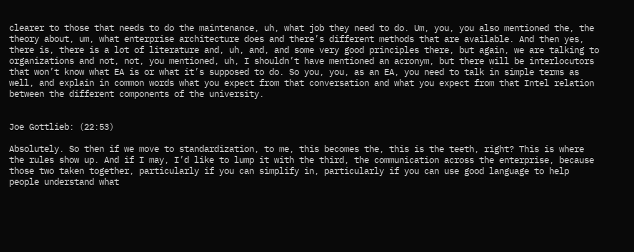clearer to those that needs to do the maintenance, uh, what job they need to do. Um, you, you also mentioned the, the theory about, um, what enterprise architecture does and there’s different methods that are available. And then yes, there is, there is a lot of literature and, uh, and, and some very good principles there, but again, we are talking to organizations and not, not, you mentioned, uh, I shouldn’t have mentioned an acronym, but there will be interlocutors that won’t know what EA is or what it’s supposed to do. So you, you, as an EA, you need to talk in simple terms as well, and explain in common words what you expect from that conversation and what you expect from that Intel relation between the different components of the university.


Joe Gottlieb: (22:53)

Absolutely. So then if we move to standardization, to me, this becomes the, this is the teeth, right? This is where the rules show up. And if I may, I’d like to lump it with the third, the communication across the enterprise, because those two taken together, particularly if you can simplify in, particularly if you can use good language to help people understand what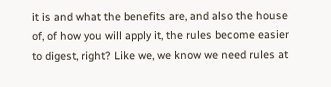it is and what the benefits are, and also the house of, of how you will apply it, the rules become easier to digest, right? Like we, we know we need rules at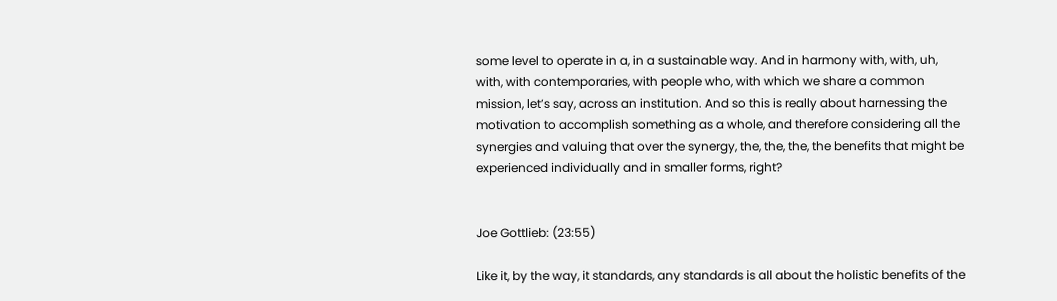some level to operate in a, in a sustainable way. And in harmony with, with, uh, with, with contemporaries, with people who, with which we share a common mission, let’s say, across an institution. And so this is really about harnessing the motivation to accomplish something as a whole, and therefore considering all the synergies and valuing that over the synergy, the, the, the, the benefits that might be experienced individually and in smaller forms, right?


Joe Gottlieb: (23:55)

Like it, by the way, it standards, any standards is all about the holistic benefits of the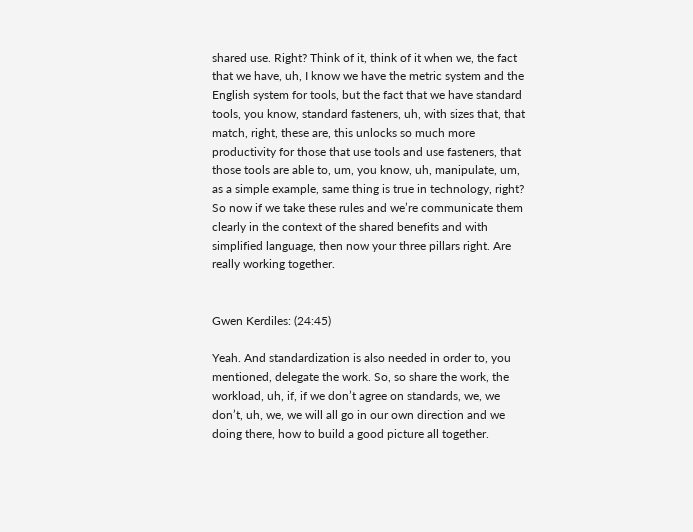shared use. Right? Think of it, think of it when we, the fact that we have, uh, I know we have the metric system and the English system for tools, but the fact that we have standard tools, you know, standard fasteners, uh, with sizes that, that match, right, these are, this unlocks so much more productivity for those that use tools and use fasteners, that those tools are able to, um, you know, uh, manipulate, um, as a simple example, same thing is true in technology, right? So now if we take these rules and we’re communicate them clearly in the context of the shared benefits and with simplified language, then now your three pillars right. Are really working together.


Gwen Kerdiles: (24:45)

Yeah. And standardization is also needed in order to, you mentioned, delegate the work. So, so share the work, the workload, uh, if, if we don’t agree on standards, we, we don’t, uh, we, we will all go in our own direction and we doing there, how to build a good picture all together.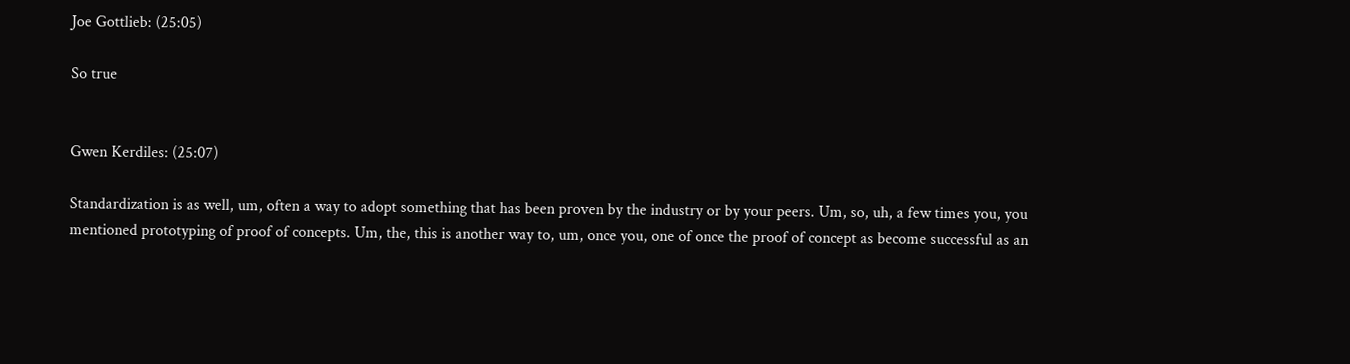Joe Gottlieb: (25:05)

So true


Gwen Kerdiles: (25:07)

Standardization is as well, um, often a way to adopt something that has been proven by the industry or by your peers. Um, so, uh, a few times you, you mentioned prototyping of proof of concepts. Um, the, this is another way to, um, once you, one of once the proof of concept as become successful as an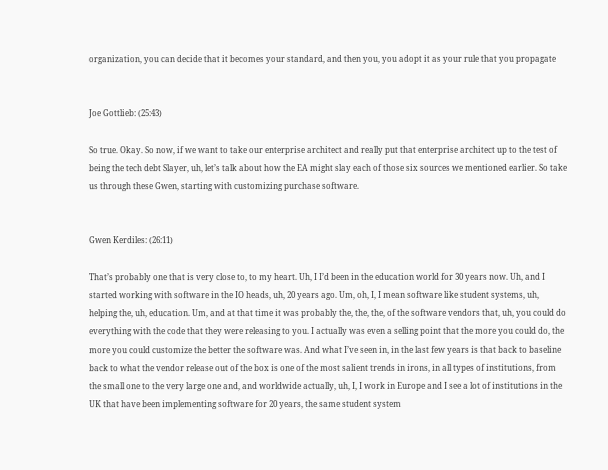organization, you can decide that it becomes your standard, and then you, you adopt it as your rule that you propagate


Joe Gottlieb: (25:43)

So true. Okay. So now, if we want to take our enterprise architect and really put that enterprise architect up to the test of being the tech debt Slayer, uh, let’s talk about how the EA might slay each of those six sources we mentioned earlier. So take us through these Gwen, starting with customizing purchase software.


Gwen Kerdiles: (26:11)

That’s probably one that is very close to, to my heart. Uh, I I’d been in the education world for 30 years now. Uh, and I started working with software in the IO heads, uh, 20 years ago. Um, oh, I, I mean software like student systems, uh, helping the, uh, education. Um, and at that time it was probably the, the, the, of the software vendors that, uh, you could do everything with the code that they were releasing to you. I actually was even a selling point that the more you could do, the more you could customize the better the software was. And what I’ve seen in, in the last few years is that back to baseline back to what the vendor release out of the box is one of the most salient trends in irons, in all types of institutions, from the small one to the very large one and, and worldwide actually, uh, I, I work in Europe and I see a lot of institutions in the UK that have been implementing software for 20 years, the same student system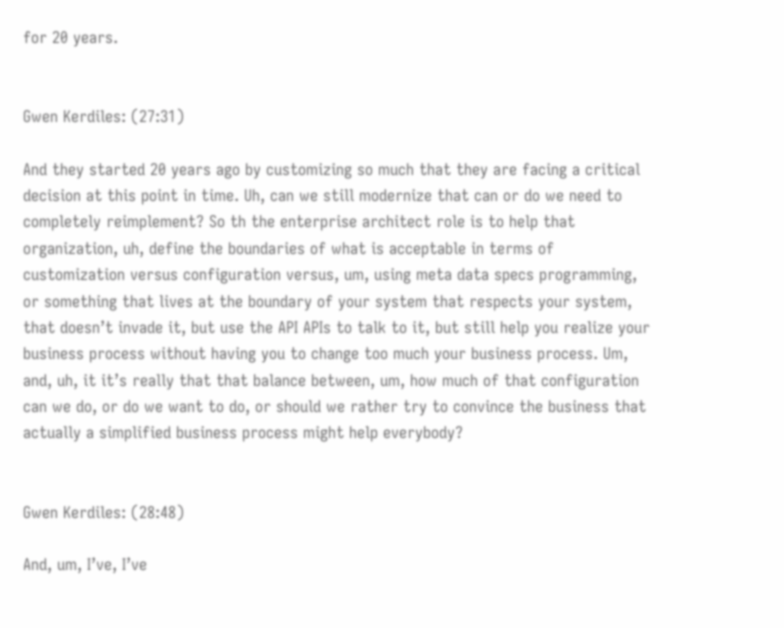for 20 years.


Gwen Kerdiles: (27:31)

And they started 20 years ago by customizing so much that they are facing a critical decision at this point in time. Uh, can we still modernize that can or do we need to completely reimplement? So th the enterprise architect role is to help that organization, uh, define the boundaries of what is acceptable in terms of customization versus configuration versus, um, using meta data specs programming, or something that lives at the boundary of your system that respects your system, that doesn’t invade it, but use the API APIs to talk to it, but still help you realize your business process without having you to change too much your business process. Um, and, uh, it it’s really that that balance between, um, how much of that configuration can we do, or do we want to do, or should we rather try to convince the business that actually a simplified business process might help everybody?


Gwen Kerdiles: (28:48)

And, um, I’ve, I’ve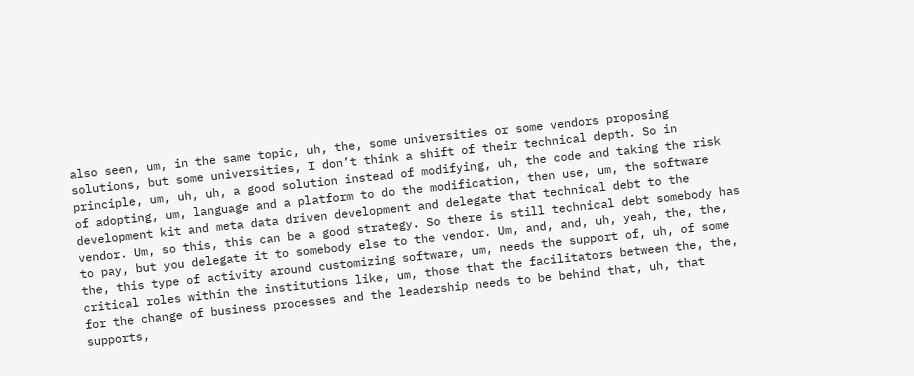also seen, um, in the same topic, uh, the, some universities or some vendors proposing solutions, but some universities, I don’t think a shift of their technical depth. So in principle, um, uh, uh, a good solution instead of modifying, uh, the code and taking the risk of adopting, um, language and a platform to do the modification, then use, um, the software development kit and meta data driven development and delegate that technical debt to the vendor. Um, so this, this can be a good strategy. So there is still technical debt somebody has to pay, but you delegate it to somebody else to the vendor. Um, and, and, uh, yeah, the, the, the, this type of activity around customizing software, um, needs the support of, uh, of some critical roles within the institutions like, um, those that the facilitators between the, the, for the change of business processes and the leadership needs to be behind that, uh, that supports,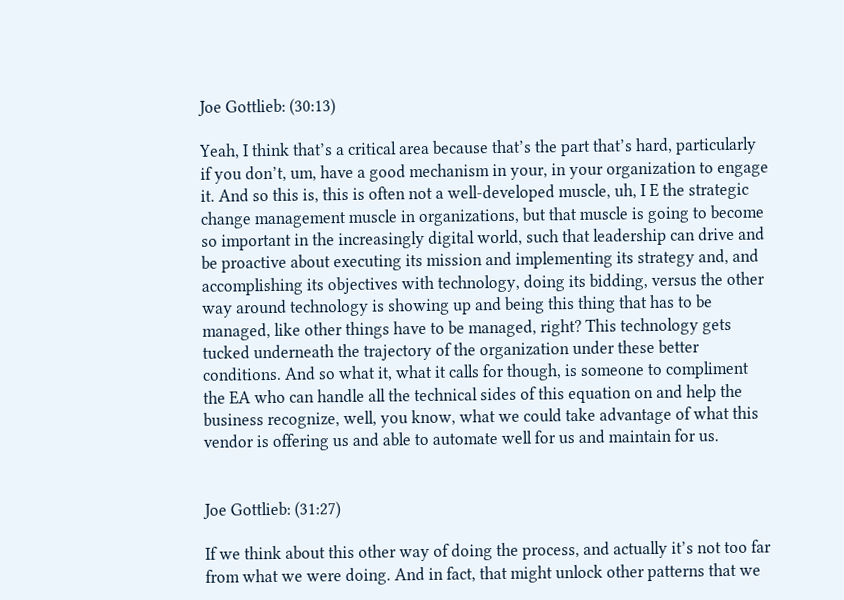Joe Gottlieb: (30:13)

Yeah, I think that’s a critical area because that’s the part that’s hard, particularly if you don’t, um, have a good mechanism in your, in your organization to engage it. And so this is, this is often not a well-developed muscle, uh, I E the strategic change management muscle in organizations, but that muscle is going to become so important in the increasingly digital world, such that leadership can drive and be proactive about executing its mission and implementing its strategy and, and accomplishing its objectives with technology, doing its bidding, versus the other way around technology is showing up and being this thing that has to be managed, like other things have to be managed, right? This technology gets tucked underneath the trajectory of the organization under these better conditions. And so what it, what it calls for though, is someone to compliment the EA who can handle all the technical sides of this equation on and help the business recognize, well, you know, what we could take advantage of what this vendor is offering us and able to automate well for us and maintain for us.


Joe Gottlieb: (31:27)

If we think about this other way of doing the process, and actually it’s not too far from what we were doing. And in fact, that might unlock other patterns that we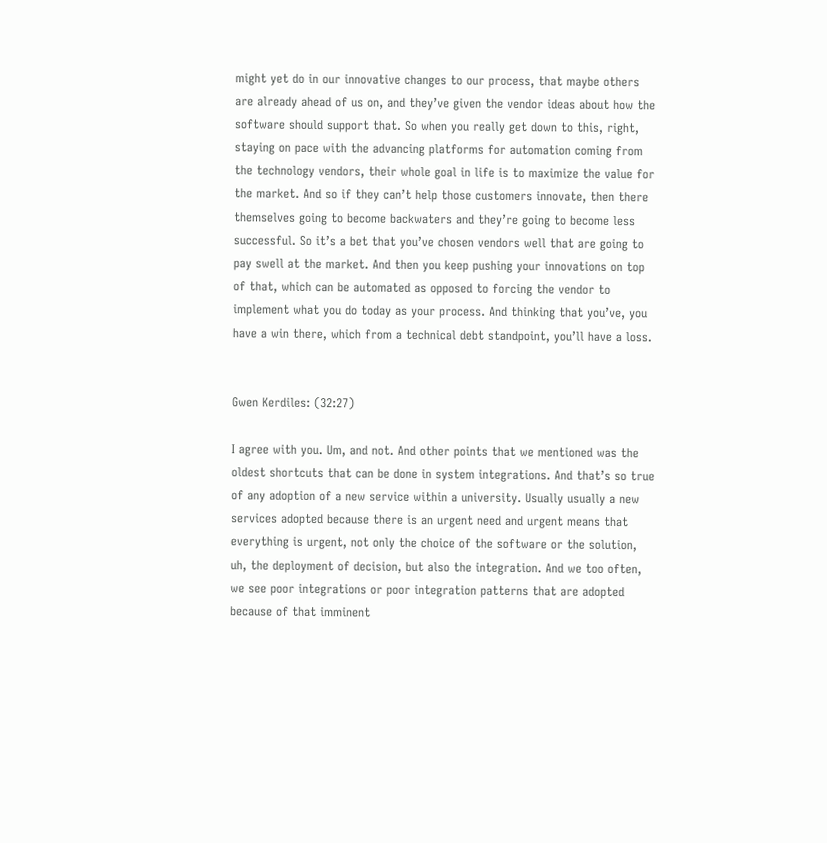might yet do in our innovative changes to our process, that maybe others are already ahead of us on, and they’ve given the vendor ideas about how the software should support that. So when you really get down to this, right, staying on pace with the advancing platforms for automation coming from the technology vendors, their whole goal in life is to maximize the value for the market. And so if they can’t help those customers innovate, then there themselves going to become backwaters and they’re going to become less successful. So it’s a bet that you’ve chosen vendors well that are going to pay swell at the market. And then you keep pushing your innovations on top of that, which can be automated as opposed to forcing the vendor to implement what you do today as your process. And thinking that you’ve, you have a win there, which from a technical debt standpoint, you’ll have a loss.


Gwen Kerdiles: (32:27)

I agree with you. Um, and not. And other points that we mentioned was the oldest shortcuts that can be done in system integrations. And that’s so true of any adoption of a new service within a university. Usually usually a new services adopted because there is an urgent need and urgent means that everything is urgent, not only the choice of the software or the solution, uh, the deployment of decision, but also the integration. And we too often, we see poor integrations or poor integration patterns that are adopted because of that imminent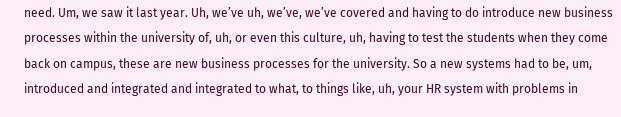need. Um, we saw it last year. Uh, we’ve uh, we’ve, we’ve covered and having to do introduce new business processes within the university of, uh, or even this culture, uh, having to test the students when they come back on campus, these are new business processes for the university. So a new systems had to be, um, introduced and integrated and integrated to what, to things like, uh, your HR system with problems in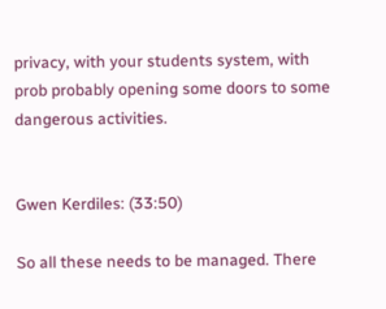privacy, with your students system, with prob probably opening some doors to some dangerous activities.


Gwen Kerdiles: (33:50)

So all these needs to be managed. There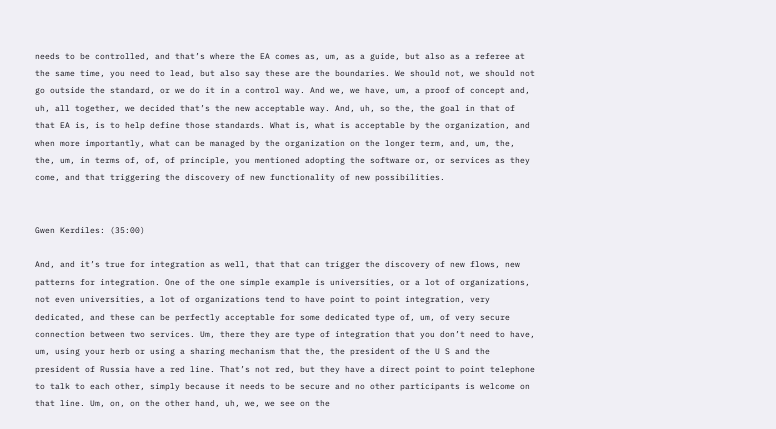needs to be controlled, and that’s where the EA comes as, um, as a guide, but also as a referee at the same time, you need to lead, but also say these are the boundaries. We should not, we should not go outside the standard, or we do it in a control way. And we, we have, um, a proof of concept and, uh, all together, we decided that’s the new acceptable way. And, uh, so the, the goal in that of that EA is, is to help define those standards. What is, what is acceptable by the organization, and when more importantly, what can be managed by the organization on the longer term, and, um, the, the, um, in terms of, of, of principle, you mentioned adopting the software or, or services as they come, and that triggering the discovery of new functionality of new possibilities.


Gwen Kerdiles: (35:00)

And, and it’s true for integration as well, that that can trigger the discovery of new flows, new patterns for integration. One of the one simple example is universities, or a lot of organizations, not even universities, a lot of organizations tend to have point to point integration, very dedicated, and these can be perfectly acceptable for some dedicated type of, um, of very secure connection between two services. Um, there they are type of integration that you don’t need to have, um, using your herb or using a sharing mechanism that the, the president of the U S and the president of Russia have a red line. That’s not red, but they have a direct point to point telephone to talk to each other, simply because it needs to be secure and no other participants is welcome on that line. Um, on, on the other hand, uh, we, we see on the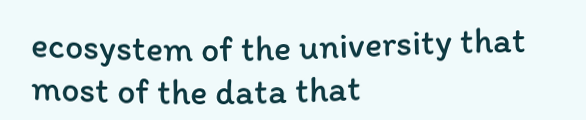ecosystem of the university that most of the data that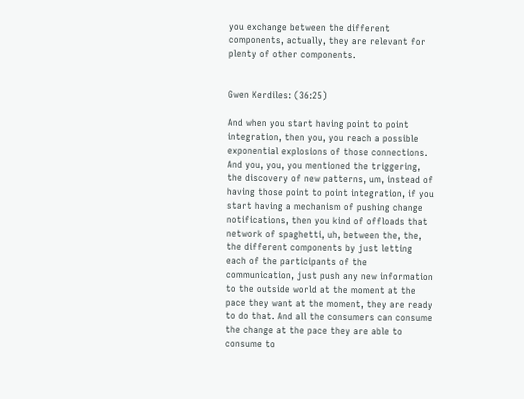you exchange between the different components, actually, they are relevant for plenty of other components.


Gwen Kerdiles: (36:25)

And when you start having point to point integration, then you, you reach a possible exponential explosions of those connections. And you, you, you mentioned the triggering, the discovery of new patterns, um, instead of having those point to point integration, if you start having a mechanism of pushing change notifications, then you kind of offloads that network of spaghetti, uh, between the, the, the different components by just letting each of the participants of the communication, just push any new information to the outside world at the moment at the pace they want at the moment, they are ready to do that. And all the consumers can consume the change at the pace they are able to consume to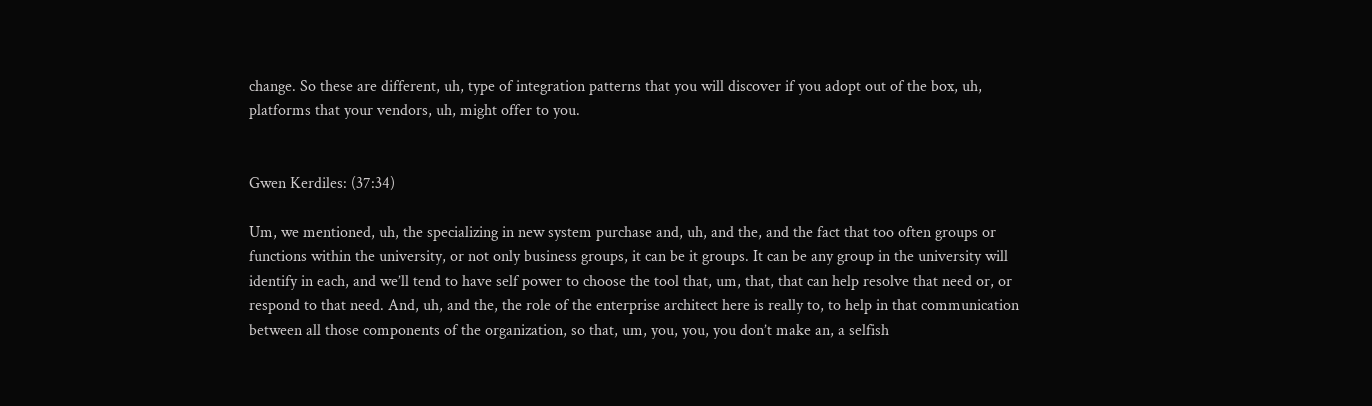change. So these are different, uh, type of integration patterns that you will discover if you adopt out of the box, uh, platforms that your vendors, uh, might offer to you.


Gwen Kerdiles: (37:34)

Um, we mentioned, uh, the specializing in new system purchase and, uh, and the, and the fact that too often groups or functions within the university, or not only business groups, it can be it groups. It can be any group in the university will identify in each, and we’ll tend to have self power to choose the tool that, um, that, that can help resolve that need or, or respond to that need. And, uh, and the, the role of the enterprise architect here is really to, to help in that communication between all those components of the organization, so that, um, you, you, you don’t make an, a selfish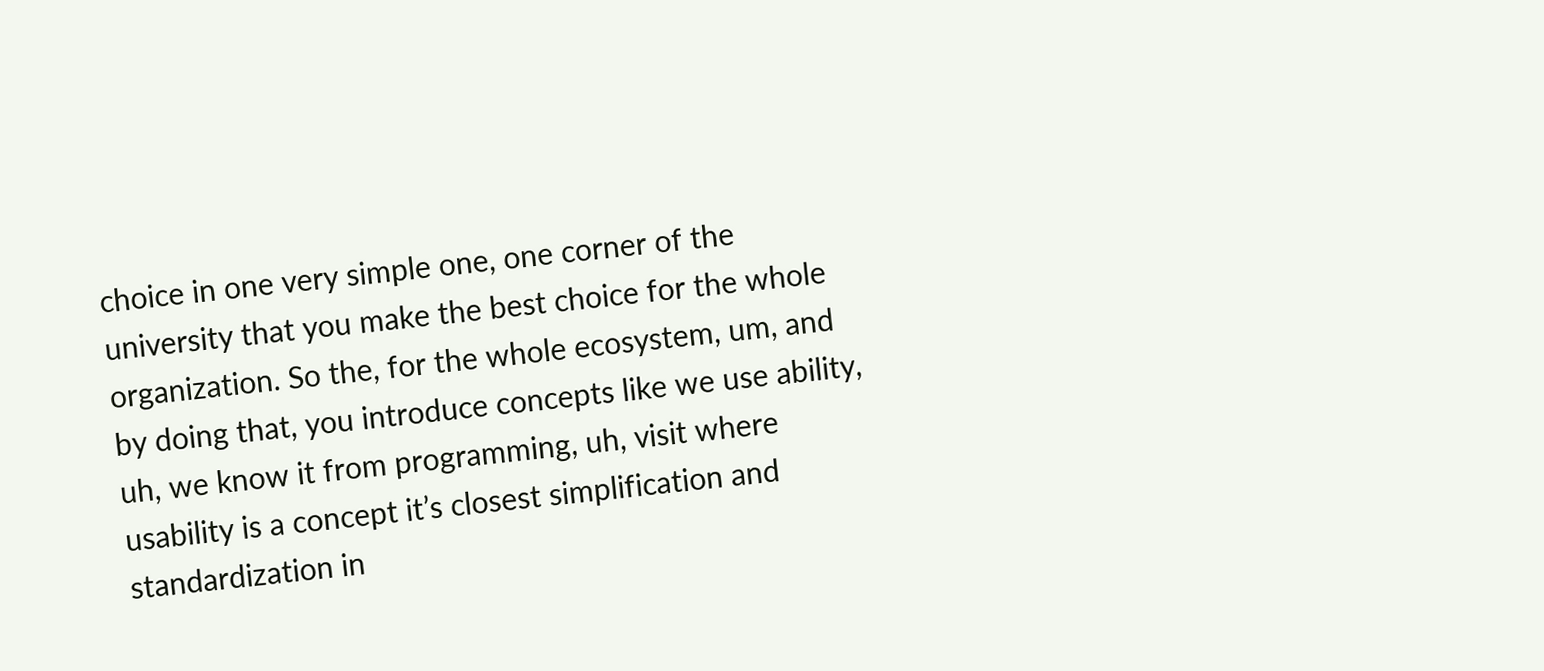choice in one very simple one, one corner of the university that you make the best choice for the whole organization. So the, for the whole ecosystem, um, and by doing that, you introduce concepts like we use ability, uh, we know it from programming, uh, visit where usability is a concept it’s closest simplification and standardization in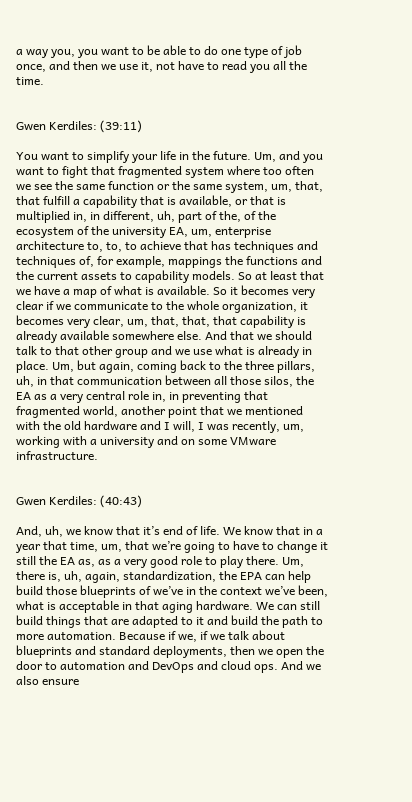a way you, you want to be able to do one type of job once, and then we use it, not have to read you all the time.


Gwen Kerdiles: (39:11)

You want to simplify your life in the future. Um, and you want to fight that fragmented system where too often we see the same function or the same system, um, that, that fulfill a capability that is available, or that is multiplied in, in different, uh, part of the, of the ecosystem of the university EA, um, enterprise architecture to, to, to achieve that has techniques and techniques of, for example, mappings the functions and the current assets to capability models. So at least that we have a map of what is available. So it becomes very clear if we communicate to the whole organization, it becomes very clear, um, that, that, that capability is already available somewhere else. And that we should talk to that other group and we use what is already in place. Um, but again, coming back to the three pillars, uh, in that communication between all those silos, the EA as a very central role in, in preventing that fragmented world, another point that we mentioned with the old hardware and I will, I was recently, um, working with a university and on some VMware infrastructure.


Gwen Kerdiles: (40:43)

And, uh, we know that it’s end of life. We know that in a year that time, um, that we’re going to have to change it still the EA as, as a very good role to play there. Um, there is, uh, again, standardization, the EPA can help build those blueprints of we’ve in the context we’ve been, what is acceptable in that aging hardware. We can still build things that are adapted to it and build the path to more automation. Because if we, if we talk about blueprints and standard deployments, then we open the door to automation and DevOps and cloud ops. And we also ensure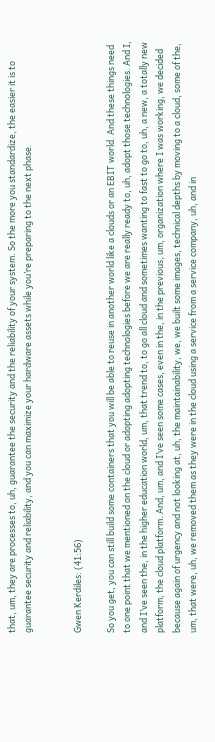that, um, they are processes to, uh, guarantee the security and the reliability of your system. So the more you standardize, the easier it is to guarantee security and reliability, and you can maximize your hardware assets while you’re preparing to the next phase.


Gwen Kerdiles: (41:56)

So you get, you can still build some containers that you will be able to reuse in another world like a clouds or an EBIT world. And these things need to one point that we mentioned on the cloud or adopting adopting technologies before we are really ready to, uh, adopt those technologies. And I, and I’ve seen the, in the higher education world, um, that trend to, to go all cloud and sometimes wanting to fast to go to, uh, a new, a totally new platform, the cloud platform. And, um, and I’ve seen some cases, even in the, in the previous, um, organization where I was working, we decided because again of urgency and not looking at, uh, the maintainability, we, we built some images, technical depths by moving to a cloud, some of the, um, that were, uh, we removed them as they were in the cloud using a service from a service company, uh, and in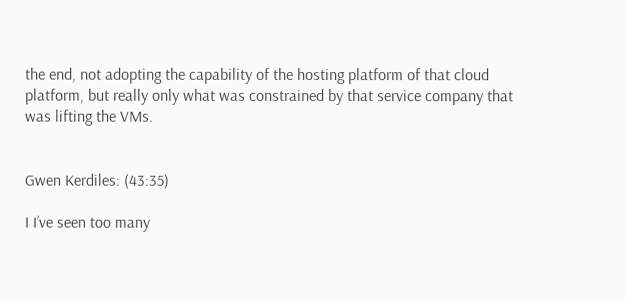the end, not adopting the capability of the hosting platform of that cloud platform, but really only what was constrained by that service company that was lifting the VMs.


Gwen Kerdiles: (43:35)

I I’ve seen too many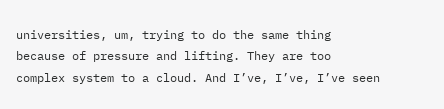universities, um, trying to do the same thing because of pressure and lifting. They are too complex system to a cloud. And I’ve, I’ve, I’ve seen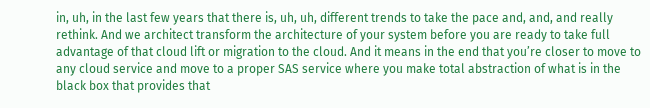in, uh, in the last few years that there is, uh, uh, different trends to take the pace and, and, and really rethink. And we architect transform the architecture of your system before you are ready to take full advantage of that cloud lift or migration to the cloud. And it means in the end that you’re closer to move to any cloud service and move to a proper SAS service where you make total abstraction of what is in the black box that provides that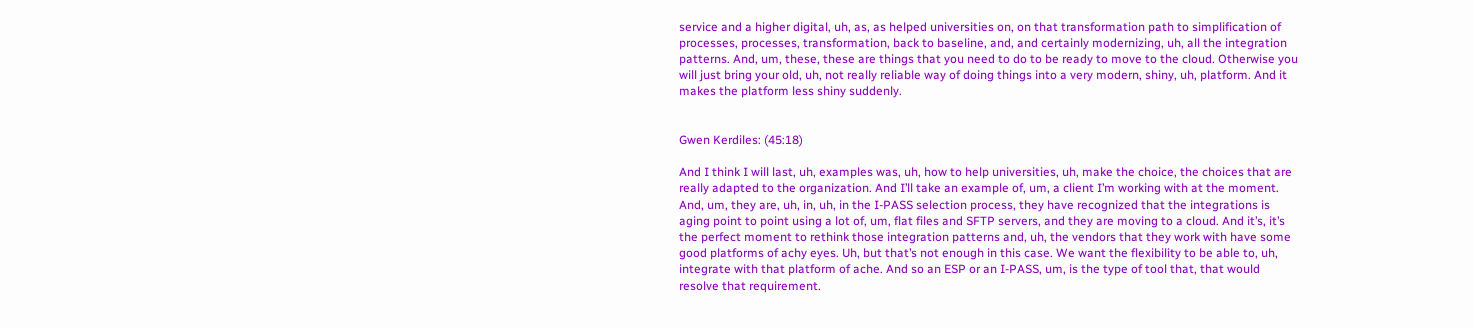service and a higher digital, uh, as, as helped universities on, on that transformation path to simplification of processes, processes, transformation, back to baseline, and, and certainly modernizing, uh, all the integration patterns. And, um, these, these are things that you need to do to be ready to move to the cloud. Otherwise you will just bring your old, uh, not really reliable way of doing things into a very modern, shiny, uh, platform. And it makes the platform less shiny suddenly.


Gwen Kerdiles: (45:18)

And I think I will last, uh, examples was, uh, how to help universities, uh, make the choice, the choices that are really adapted to the organization. And I’ll take an example of, um, a client I’m working with at the moment. And, um, they are, uh, in, uh, in the I-PASS selection process, they have recognized that the integrations is aging point to point using a lot of, um, flat files and SFTP servers, and they are moving to a cloud. And it’s, it’s the perfect moment to rethink those integration patterns and, uh, the vendors that they work with have some good platforms of achy eyes. Uh, but that’s not enough in this case. We want the flexibility to be able to, uh, integrate with that platform of ache. And so an ESP or an I-PASS, um, is the type of tool that, that would resolve that requirement.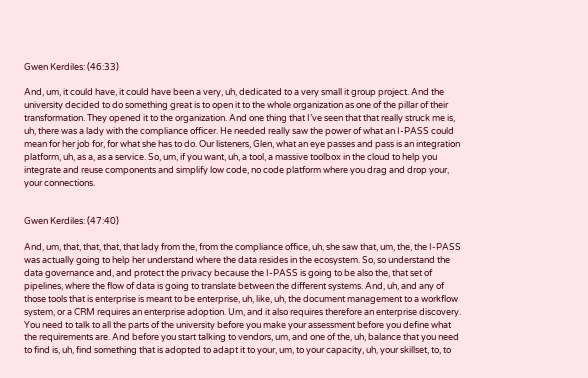Gwen Kerdiles: (46:33)

And, um, it could have, it could have been a very, uh, dedicated to a very small it group project. And the university decided to do something great is to open it to the whole organization as one of the pillar of their transformation. They opened it to the organization. And one thing that I’ve seen that that really struck me is, uh, there was a lady with the compliance officer. He needed really saw the power of what an I-PASS could mean for her job for, for what she has to do. Our listeners, Glen, what an eye passes and pass is an integration platform, uh, as a, as a service. So, um, if you want, uh, a tool, a massive toolbox in the cloud to help you integrate and reuse components and simplify low code, no code platform where you drag and drop your, your connections.


Gwen Kerdiles: (47:40)

And, um, that, that, that, that lady from the, from the compliance office, uh, she saw that, um, the, the I-PASS was actually going to help her understand where the data resides in the ecosystem. So, so understand the data governance and, and protect the privacy because the I-PASS is going to be also the, that set of pipelines, where the flow of data is going to translate between the different systems. And, uh, and any of those tools that is enterprise is meant to be enterprise, uh, like, uh, the document management to a workflow system, or a CRM requires an enterprise adoption. Um, and it also requires therefore an enterprise discovery. You need to talk to all the parts of the university before you make your assessment before you define what the requirements are. And before you start talking to vendors, um, and one of the, uh, balance that you need to find is, uh, find something that is adopted to adapt it to your, um, to your capacity, uh, your skillset, to, to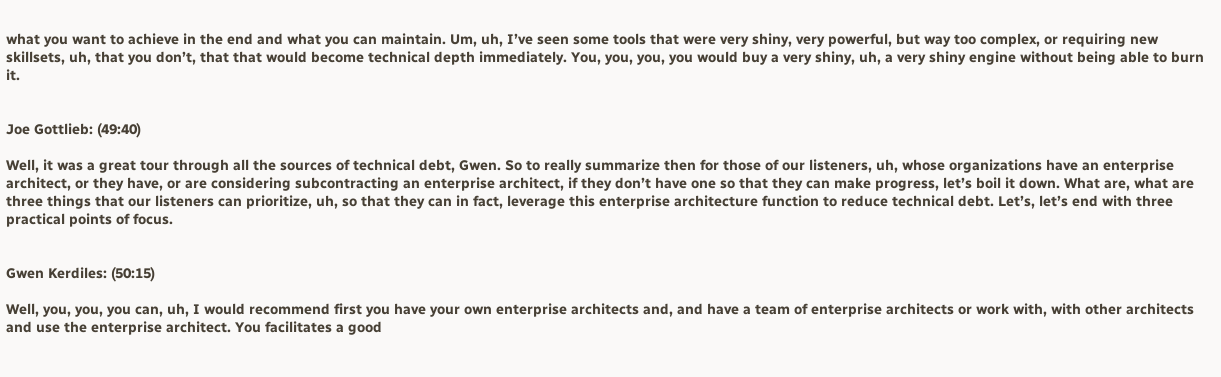what you want to achieve in the end and what you can maintain. Um, uh, I’ve seen some tools that were very shiny, very powerful, but way too complex, or requiring new skillsets, uh, that you don’t, that that would become technical depth immediately. You, you, you, you would buy a very shiny, uh, a very shiny engine without being able to burn it.


Joe Gottlieb: (49:40)

Well, it was a great tour through all the sources of technical debt, Gwen. So to really summarize then for those of our listeners, uh, whose organizations have an enterprise architect, or they have, or are considering subcontracting an enterprise architect, if they don’t have one so that they can make progress, let’s boil it down. What are, what are three things that our listeners can prioritize, uh, so that they can in fact, leverage this enterprise architecture function to reduce technical debt. Let’s, let’s end with three practical points of focus.


Gwen Kerdiles: (50:15)

Well, you, you, you can, uh, I would recommend first you have your own enterprise architects and, and have a team of enterprise architects or work with, with other architects and use the enterprise architect. You facilitates a good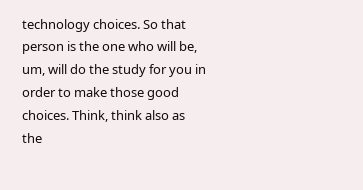technology choices. So that person is the one who will be, um, will do the study for you in order to make those good choices. Think, think also as the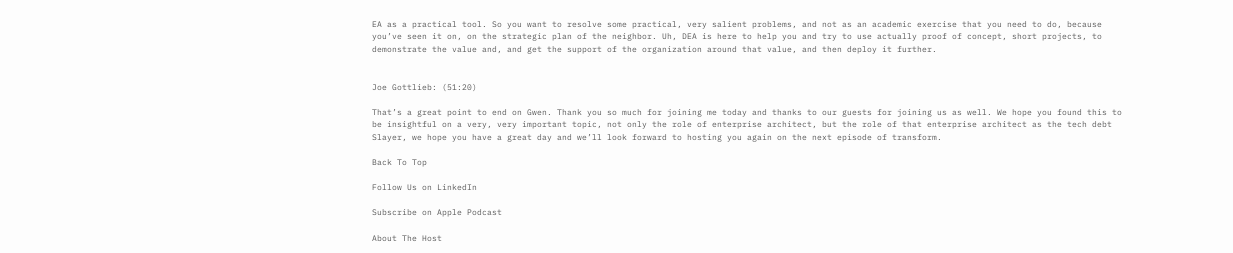EA as a practical tool. So you want to resolve some practical, very salient problems, and not as an academic exercise that you need to do, because you’ve seen it on, on the strategic plan of the neighbor. Uh, DEA is here to help you and try to use actually proof of concept, short projects, to demonstrate the value and, and get the support of the organization around that value, and then deploy it further.


Joe Gottlieb: (51:20)

That’s a great point to end on Gwen. Thank you so much for joining me today and thanks to our guests for joining us as well. We hope you found this to be insightful on a very, very important topic, not only the role of enterprise architect, but the role of that enterprise architect as the tech debt Slayer, we hope you have a great day and we’ll look forward to hosting you again on the next episode of transform.

Back To Top

Follow Us on LinkedIn

Subscribe on Apple Podcast

About The Host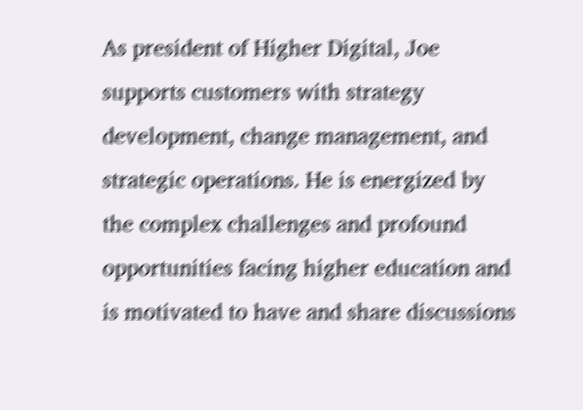As president of Higher Digital, Joe supports customers with strategy development, change management, and strategic operations. He is energized by the complex challenges and profound opportunities facing higher education and is motivated to have and share discussions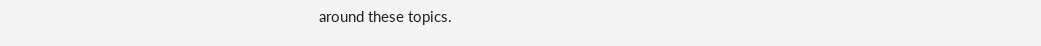around these topics.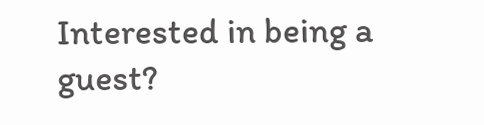Interested in being a guest?